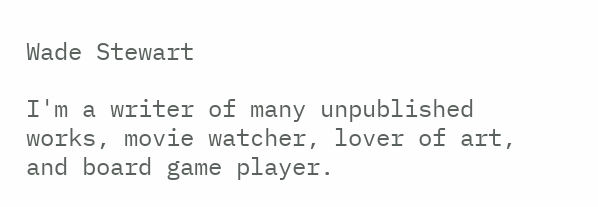Wade Stewart

I'm a writer of many unpublished works, movie watcher, lover of art, and board game player.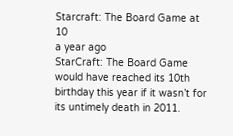Starcraft: The Board Game at 10
a year ago
StarCraft: The Board Game would have reached its 10th birthday this year if it wasn’t for its untimely death in 2011.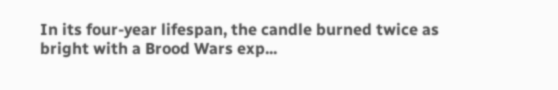In its four-year lifespan, the candle burned twice as bright with a Brood Wars exp...